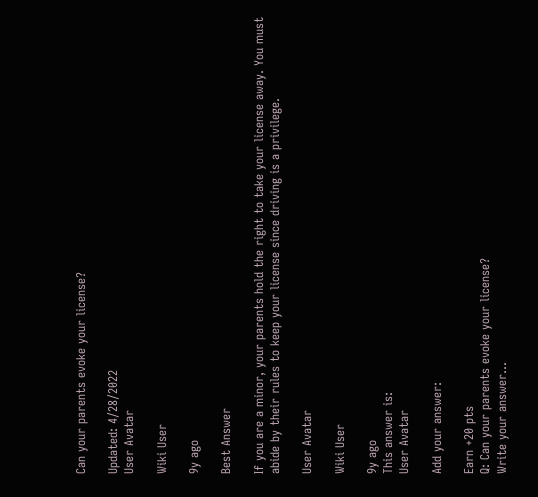Can your parents evoke your license?

Updated: 4/28/2022
User Avatar

Wiki User

9y ago

Best Answer

If you are a minor, your parents hold the right to take your license away. You must abide by their rules to keep your license since driving is a privilege.

User Avatar

Wiki User

9y ago
This answer is:
User Avatar

Add your answer:

Earn +20 pts
Q: Can your parents evoke your license?
Write your answer...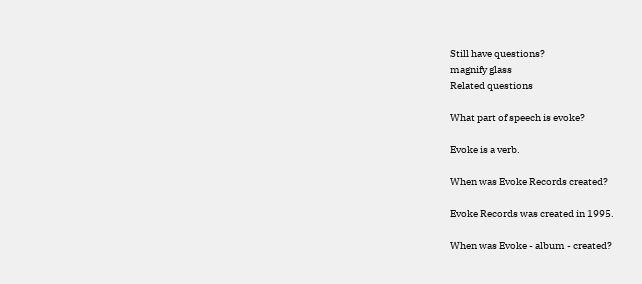Still have questions?
magnify glass
Related questions

What part of speech is evoke?

Evoke is a verb.

When was Evoke Records created?

Evoke Records was created in 1995.

When was Evoke - album - created?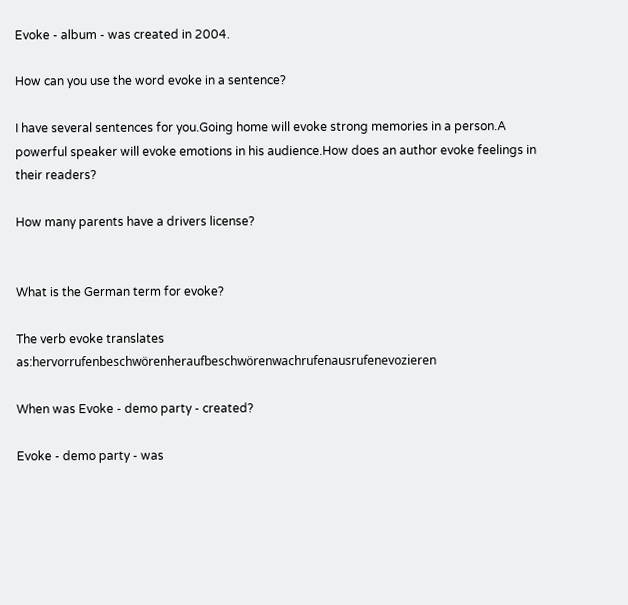Evoke - album - was created in 2004.

How can you use the word evoke in a sentence?

I have several sentences for you.Going home will evoke strong memories in a person.A powerful speaker will evoke emotions in his audience.How does an author evoke feelings in their readers?

How many parents have a drivers license?


What is the German term for evoke?

The verb evoke translates as:hervorrufenbeschwörenheraufbeschwörenwachrufenausrufenevozieren

When was Evoke - demo party - created?

Evoke - demo party - was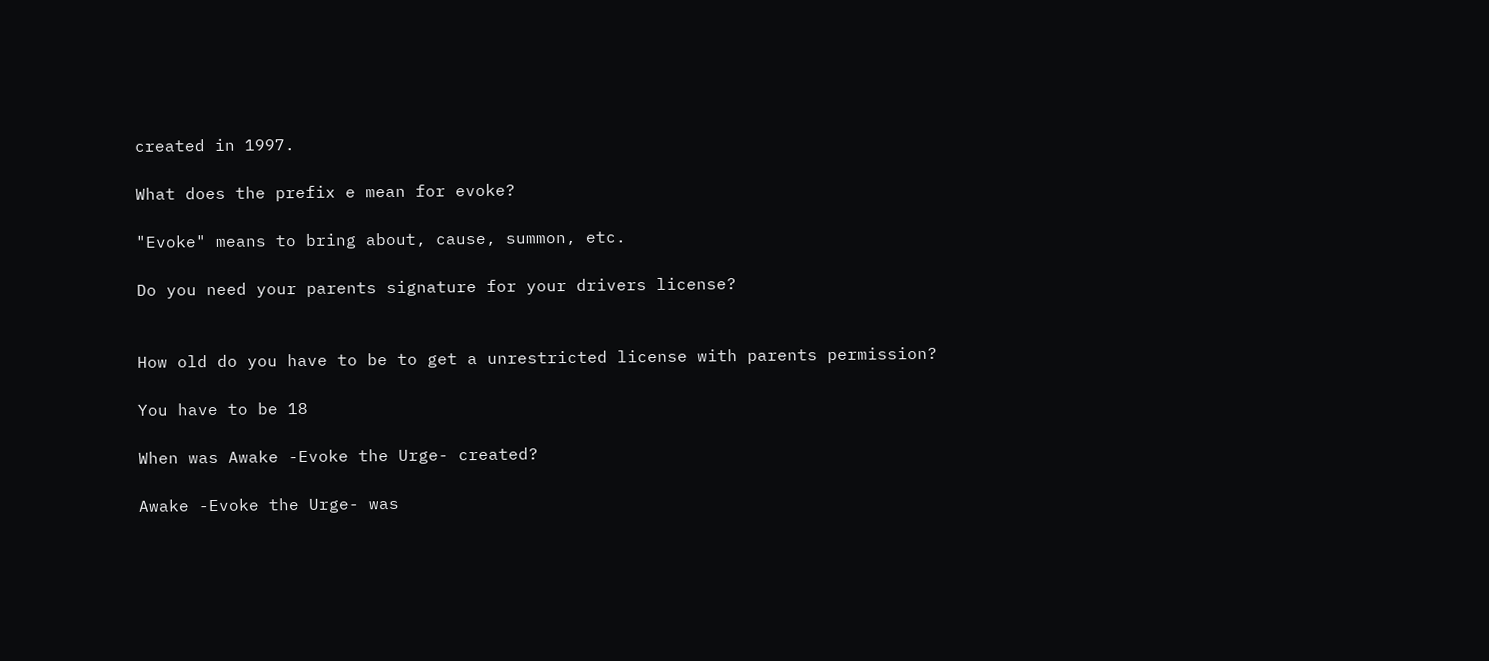created in 1997.

What does the prefix e mean for evoke?

"Evoke" means to bring about, cause, summon, etc.

Do you need your parents signature for your drivers license?


How old do you have to be to get a unrestricted license with parents permission?

You have to be 18

When was Awake -Evoke the Urge- created?

Awake -Evoke the Urge- was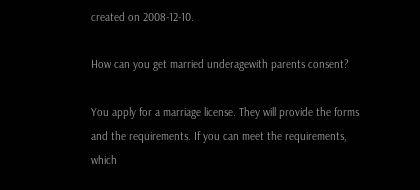created on 2008-12-10.

How can you get married underagewith parents consent?

You apply for a marriage license. They will provide the forms and the requirements. If you can meet the requirements, which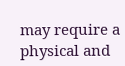may require a physical and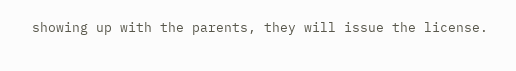showing up with the parents, they will issue the license.